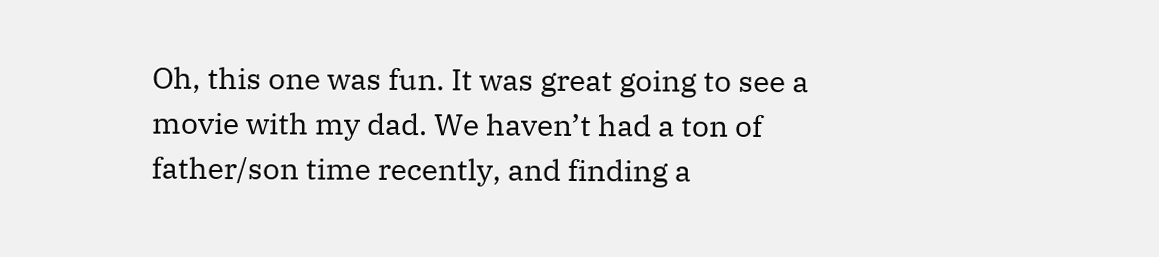Oh, this one was fun. It was great going to see a movie with my dad. We haven’t had a ton of father/son time recently, and finding a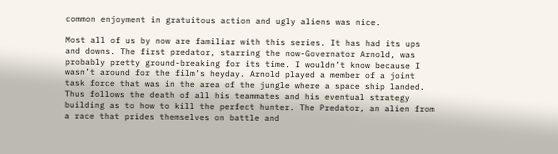common enjoyment in gratuitous action and ugly aliens was nice.

Most all of us by now are familiar with this series. It has had its ups and downs. The first predator, starring the now-Governator Arnold, was probably pretty ground-breaking for its time. I wouldn’t know because I wasn’t around for the film’s heyday. Arnold played a member of a joint task force that was in the area of the jungle where a space ship landed. Thus follows the death of all his teammates and his eventual strategy building as to how to kill the perfect hunter. The Predator, an alien from a race that prides themselves on battle and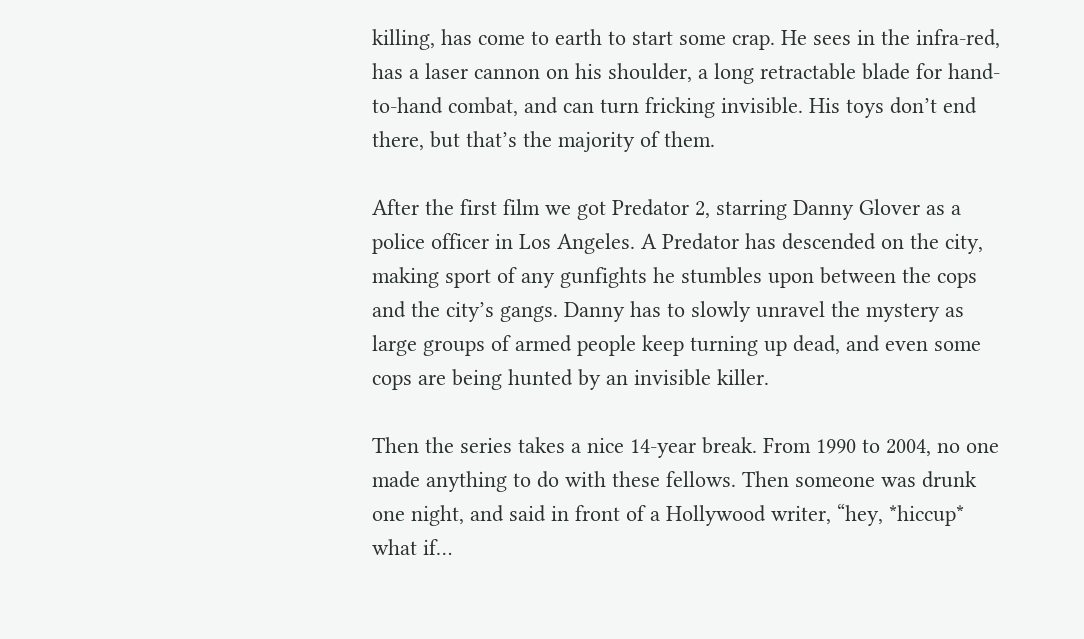killing, has come to earth to start some crap. He sees in the infra-red, has a laser cannon on his shoulder, a long retractable blade for hand-to-hand combat, and can turn fricking invisible. His toys don’t end there, but that’s the majority of them.

After the first film we got Predator 2, starring Danny Glover as a police officer in Los Angeles. A Predator has descended on the city, making sport of any gunfights he stumbles upon between the cops and the city’s gangs. Danny has to slowly unravel the mystery as large groups of armed people keep turning up dead, and even some cops are being hunted by an invisible killer.

Then the series takes a nice 14-year break. From 1990 to 2004, no one made anything to do with these fellows. Then someone was drunk one night, and said in front of a Hollywood writer, “hey, *hiccup* what if…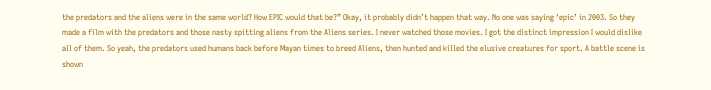the predators and the aliens were in the same world? How EPIC would that be?” Okay, it probably didn’t happen that way. No one was saying ‘epic’ in 2003. So they made a film with the predators and those nasty spitting aliens from the Aliens series. I never watched those movies. I got the distinct impression I would dislike all of them. So yeah, the predators used humans back before Mayan times to breed Aliens, then hunted and killed the elusive creatures for sport. A battle scene is shown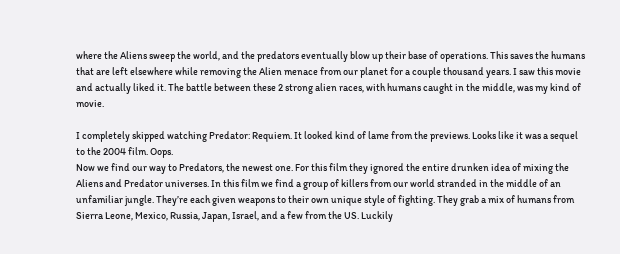where the Aliens sweep the world, and the predators eventually blow up their base of operations. This saves the humans that are left elsewhere while removing the Alien menace from our planet for a couple thousand years. I saw this movie and actually liked it. The battle between these 2 strong alien races, with humans caught in the middle, was my kind of movie.

I completely skipped watching Predator: Requiem. It looked kind of lame from the previews. Looks like it was a sequel to the 2004 film. Oops.
Now we find our way to Predators, the newest one. For this film they ignored the entire drunken idea of mixing the Aliens and Predator universes. In this film we find a group of killers from our world stranded in the middle of an unfamiliar jungle. They’re each given weapons to their own unique style of fighting. They grab a mix of humans from Sierra Leone, Mexico, Russia, Japan, Israel, and a few from the US. Luckily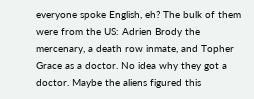everyone spoke English, eh? The bulk of them were from the US: Adrien Brody the mercenary, a death row inmate, and Topher Grace as a doctor. No idea why they got a doctor. Maybe the aliens figured this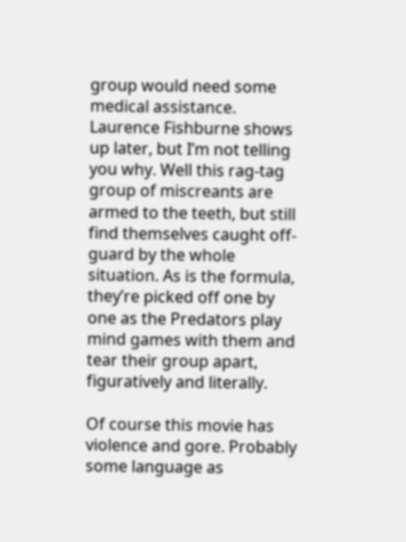group would need some medical assistance. Laurence Fishburne shows up later, but I’m not telling you why. Well this rag-tag group of miscreants are armed to the teeth, but still find themselves caught off-guard by the whole situation. As is the formula, they’re picked off one by one as the Predators play mind games with them and tear their group apart, figuratively and literally.

Of course this movie has violence and gore. Probably some language as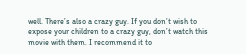well. There’s also a crazy guy. If you don’t wish to expose your children to a crazy guy, don’t watch this movie with them. I recommend it to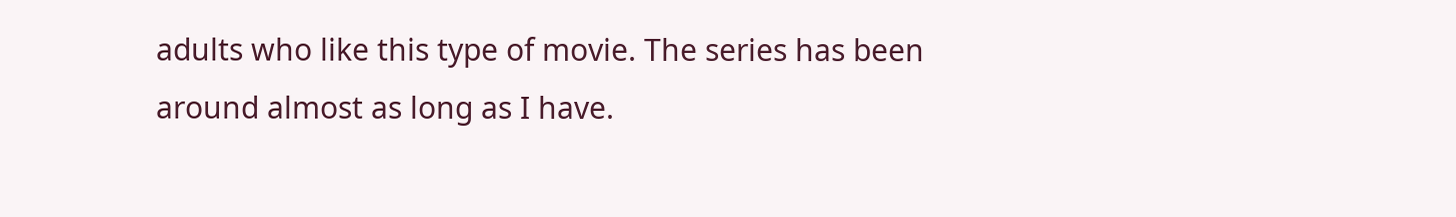adults who like this type of movie. The series has been around almost as long as I have.